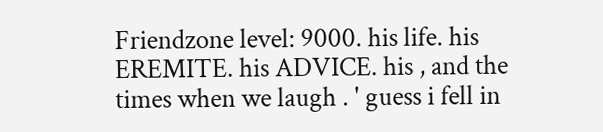Friendzone level: 9000. his life. his EREMITE. his ADVICE. his , and the times when we laugh . ' guess i fell in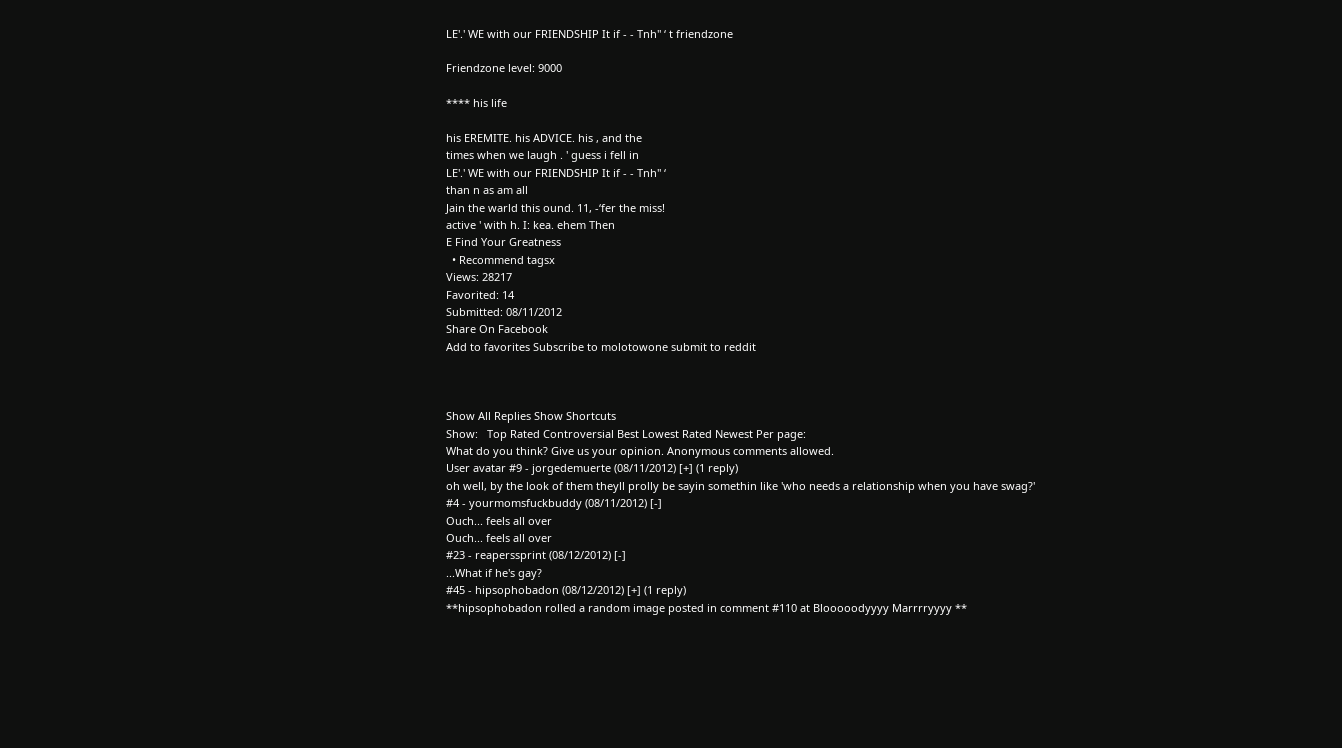LE'.' WE with our FRIENDSHIP It if - - Tnh" ‘ t friendzone

Friendzone level: 9000

**** his life

his EREMITE. his ADVICE. his , and the
times when we laugh . ' guess i fell in
LE'.' WE with our FRIENDSHIP It if - - Tnh" ‘
than n as am all
Jain the warld this ound. 11, -‘fer the miss!
active ' with h. I: kea. ehem Then
E Find Your Greatness
  • Recommend tagsx
Views: 28217
Favorited: 14
Submitted: 08/11/2012
Share On Facebook
Add to favorites Subscribe to molotowone submit to reddit



Show All Replies Show Shortcuts
Show:   Top Rated Controversial Best Lowest Rated Newest Per page:
What do you think? Give us your opinion. Anonymous comments allowed.
User avatar #9 - jorgedemuerte (08/11/2012) [+] (1 reply)
oh well, by the look of them theyll prolly be sayin somethin like 'who needs a relationship when you have swag?'
#4 - yourmomsfuckbuddy (08/11/2012) [-]
Ouch... feels all over
Ouch... feels all over
#23 - reaperssprint (08/12/2012) [-]
...What if he's gay?
#45 - hipsophobadon (08/12/2012) [+] (1 reply)
**hipsophobadon rolled a random image posted in comment #110 at Blooooodyyyy Marrrryyyy **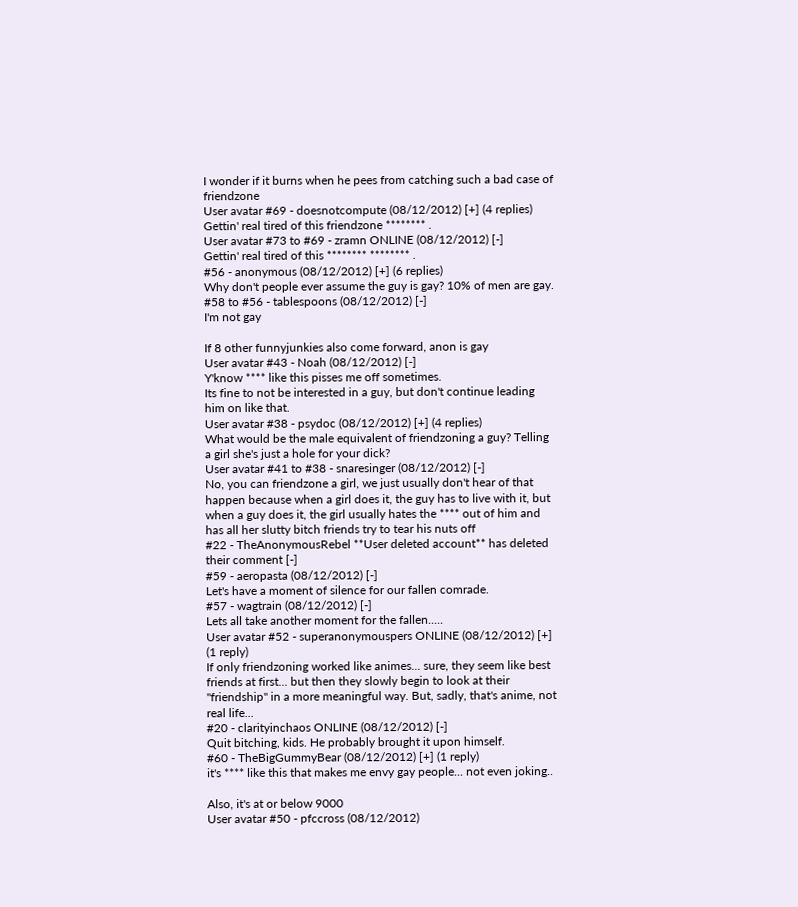I wonder if it burns when he pees from catching such a bad case of friendzone
User avatar #69 - doesnotcompute (08/12/2012) [+] (4 replies)
Gettin' real tired of this friendzone ******** .
User avatar #73 to #69 - zramn ONLINE (08/12/2012) [-]
Gettin' real tired of this ******** ******** .
#56 - anonymous (08/12/2012) [+] (6 replies)
Why don't people ever assume the guy is gay? 10% of men are gay.
#58 to #56 - tablespoons (08/12/2012) [-]
I'm not gay

If 8 other funnyjunkies also come forward, anon is gay
User avatar #43 - Noah (08/12/2012) [-]
Y'know **** like this pisses me off sometimes.
Its fine to not be interested in a guy, but don't continue leading him on like that.
User avatar #38 - psydoc (08/12/2012) [+] (4 replies)
What would be the male equivalent of friendzoning a guy? Telling a girl she's just a hole for your dick?
User avatar #41 to #38 - snaresinger (08/12/2012) [-]
No, you can friendzone a girl, we just usually don't hear of that happen because when a girl does it, the guy has to live with it, but when a guy does it, the girl usually hates the **** out of him and has all her slutty bitch friends try to tear his nuts off
#22 - TheAnonymousRebel **User deleted account** has deleted their comment [-]
#59 - aeropasta (08/12/2012) [-]
Let's have a moment of silence for our fallen comrade.
#57 - wagtrain (08/12/2012) [-]
Lets all take another moment for the fallen.....
User avatar #52 - superanonymouspers ONLINE (08/12/2012) [+] (1 reply)
If only friendzoning worked like animes... sure, they seem like best friends at first... but then they slowly begin to look at their "friendship" in a more meaningful way. But, sadly, that's anime, not real life...
#20 - clarityinchaos ONLINE (08/12/2012) [-]
Quit bitching, kids. He probably brought it upon himself.
#60 - TheBigGummyBear (08/12/2012) [+] (1 reply)
it's **** like this that makes me envy gay people... not even joking..

Also, it's at or below 9000
User avatar #50 - pfccross (08/12/2012)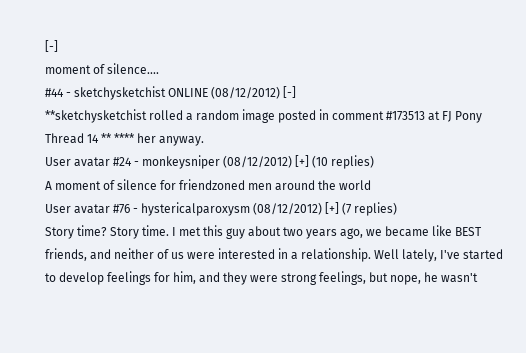[-]
moment of silence....
#44 - sketchysketchist ONLINE (08/12/2012) [-]
**sketchysketchist rolled a random image posted in comment #173513 at FJ Pony Thread 14 ** **** her anyway.
User avatar #24 - monkeysniper (08/12/2012) [+] (10 replies)
A moment of silence for friendzoned men around the world
User avatar #76 - hystericalparoxysm (08/12/2012) [+] (7 replies)
Story time? Story time. I met this guy about two years ago, we became like BEST friends, and neither of us were interested in a relationship. Well lately, I've started to develop feelings for him, and they were strong feelings, but nope, he wasn't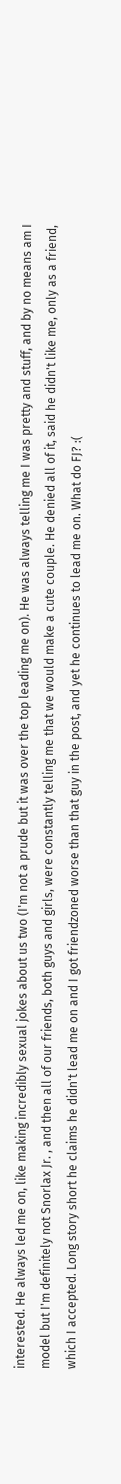interested. He always led me on, like making incredibly sexual jokes about us two (I'm not a prude but it was over the top leading me on). He was always telling me I was pretty and stuff, and by no means am I model but I'm definitely not Snorlax Jr. , and then all of our friends, both guys and girls, were constantly telling me that we would make a cute couple. He denied all of it, said he didn't like me, only as a friend, which I accepted. Long story short he claims he didn't lead me on and I got friendzoned worse than that guy in the post, and yet he continues to lead me on. What do FJ? :(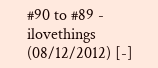#90 to #89 - ilovethings (08/12/2012) [-]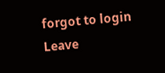forgot to login
Leave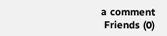a comment
 Friends (0)